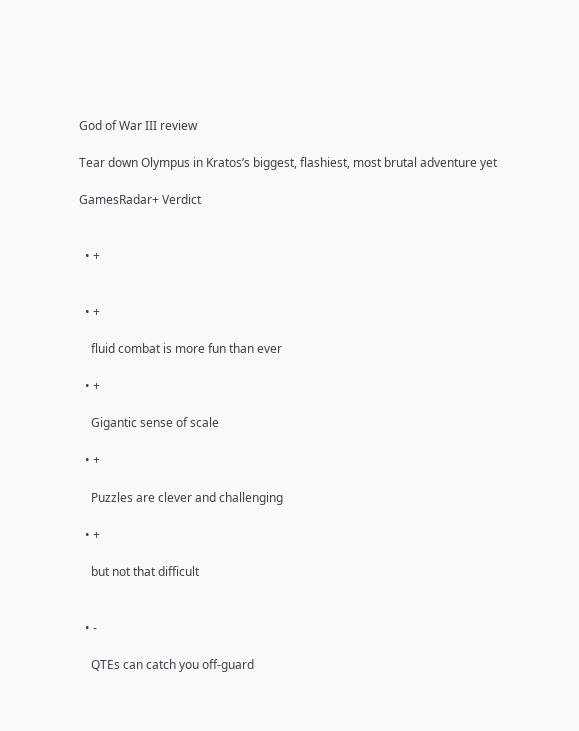God of War III review

Tear down Olympus in Kratos’s biggest, flashiest, most brutal adventure yet

GamesRadar+ Verdict


  • +


  • +

    fluid combat is more fun than ever

  • +

    Gigantic sense of scale

  • +

    Puzzles are clever and challenging

  • +

    but not that difficult


  • -

    QTEs can catch you off-guard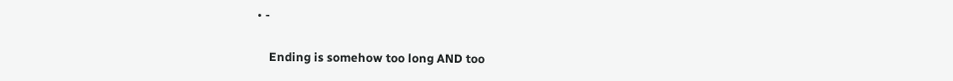• -

    Ending is somehow too long AND too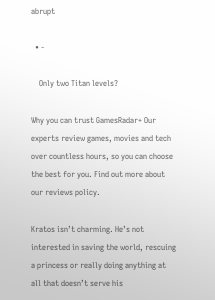abrupt

  • -

    Only two Titan levels?

Why you can trust GamesRadar+ Our experts review games, movies and tech over countless hours, so you can choose the best for you. Find out more about our reviews policy.

Kratos isn’t charming. He’s not interested in saving the world, rescuing a princess or really doing anything at all that doesn’t serve his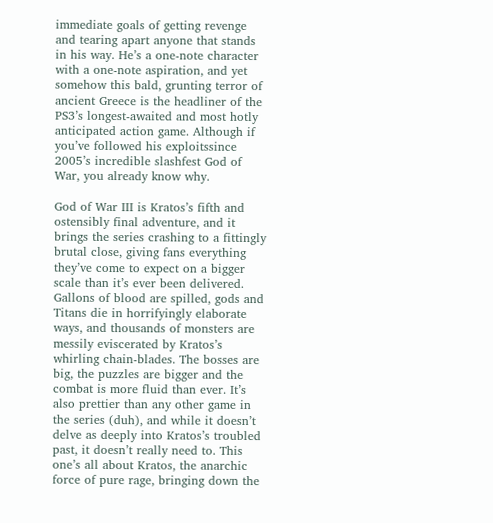immediate goals of getting revenge and tearing apart anyone that stands in his way. He’s a one-note character with a one-note aspiration, and yet somehow this bald, grunting terror of ancient Greece is the headliner of the PS3’s longest-awaited and most hotly anticipated action game. Although if you’ve followed his exploitssince 2005’s incredible slashfest God of War, you already know why.

God of War III is Kratos’s fifth and ostensibly final adventure, and it brings the series crashing to a fittingly brutal close, giving fans everything they’ve come to expect on a bigger scale than it’s ever been delivered. Gallons of blood are spilled, gods and Titans die in horrifyingly elaborate ways, and thousands of monsters are messily eviscerated by Kratos’s whirling chain-blades. The bosses are big, the puzzles are bigger and the combat is more fluid than ever. It’s also prettier than any other game in the series (duh), and while it doesn’t delve as deeply into Kratos’s troubled past, it doesn’t really need to. This one’s all about Kratos, the anarchic force of pure rage, bringing down the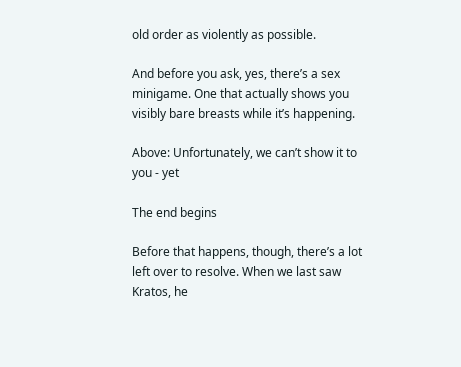old order as violently as possible.

And before you ask, yes, there’s a sex minigame. One that actually shows you visibly bare breasts while it’s happening.

Above: Unfortunately, we can’t show it to you - yet

The end begins

Before that happens, though, there’s a lot left over to resolve. When we last saw Kratos, he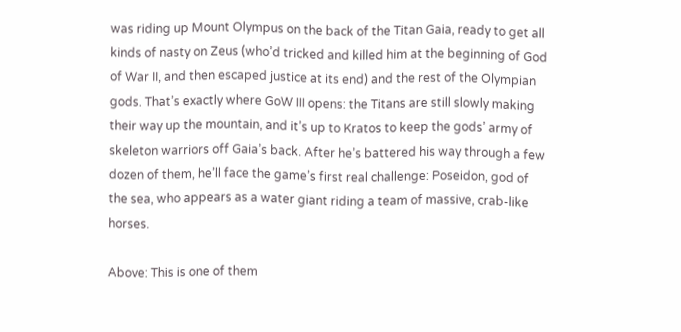was riding up Mount Olympus on the back of the Titan Gaia, ready to get all kinds of nasty on Zeus (who’d tricked and killed him at the beginning of God of War II, and then escaped justice at its end) and the rest of the Olympian gods. That’s exactly where GoW III opens: the Titans are still slowly making their way up the mountain, and it’s up to Kratos to keep the gods’ army of skeleton warriors off Gaia’s back. After he’s battered his way through a few dozen of them, he’ll face the game’s first real challenge: Poseidon, god of the sea, who appears as a water giant riding a team of massive, crab-like horses.

Above: This is one of them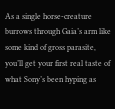As a single horse-creature burrows through Gaia’s arm like some kind of gross parasite, you’ll get your first real taste of what Sony’s been hyping as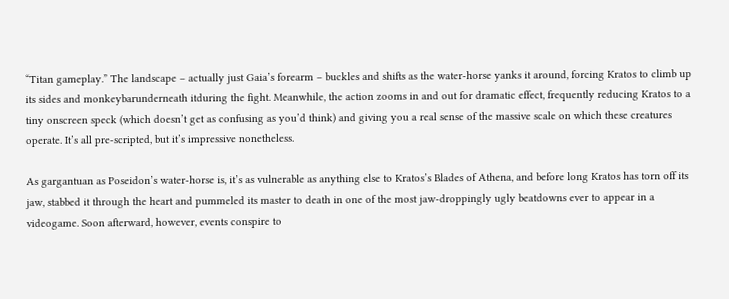“Titan gameplay.” The landscape – actually just Gaia’s forearm – buckles and shifts as the water-horse yanks it around, forcing Kratos to climb up its sides and monkeybarunderneath itduring the fight. Meanwhile, the action zooms in and out for dramatic effect, frequently reducing Kratos to a tiny onscreen speck (which doesn’t get as confusing as you’d think) and giving you a real sense of the massive scale on which these creatures operate. It’s all pre-scripted, but it’s impressive nonetheless.

As gargantuan as Poseidon’s water-horse is, it’s as vulnerable as anything else to Kratos’s Blades of Athena, and before long Kratos has torn off its jaw, stabbed it through the heart and pummeled its master to death in one of the most jaw-droppingly ugly beatdowns ever to appear in a videogame. Soon afterward, however, events conspire to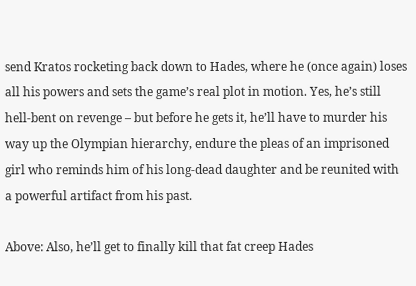send Kratos rocketing back down to Hades, where he (once again) loses all his powers and sets the game’s real plot in motion. Yes, he’s still hell-bent on revenge – but before he gets it, he’ll have to murder his way up the Olympian hierarchy, endure the pleas of an imprisoned girl who reminds him of his long-dead daughter and be reunited with a powerful artifact from his past.

Above: Also, he’ll get to finally kill that fat creep Hades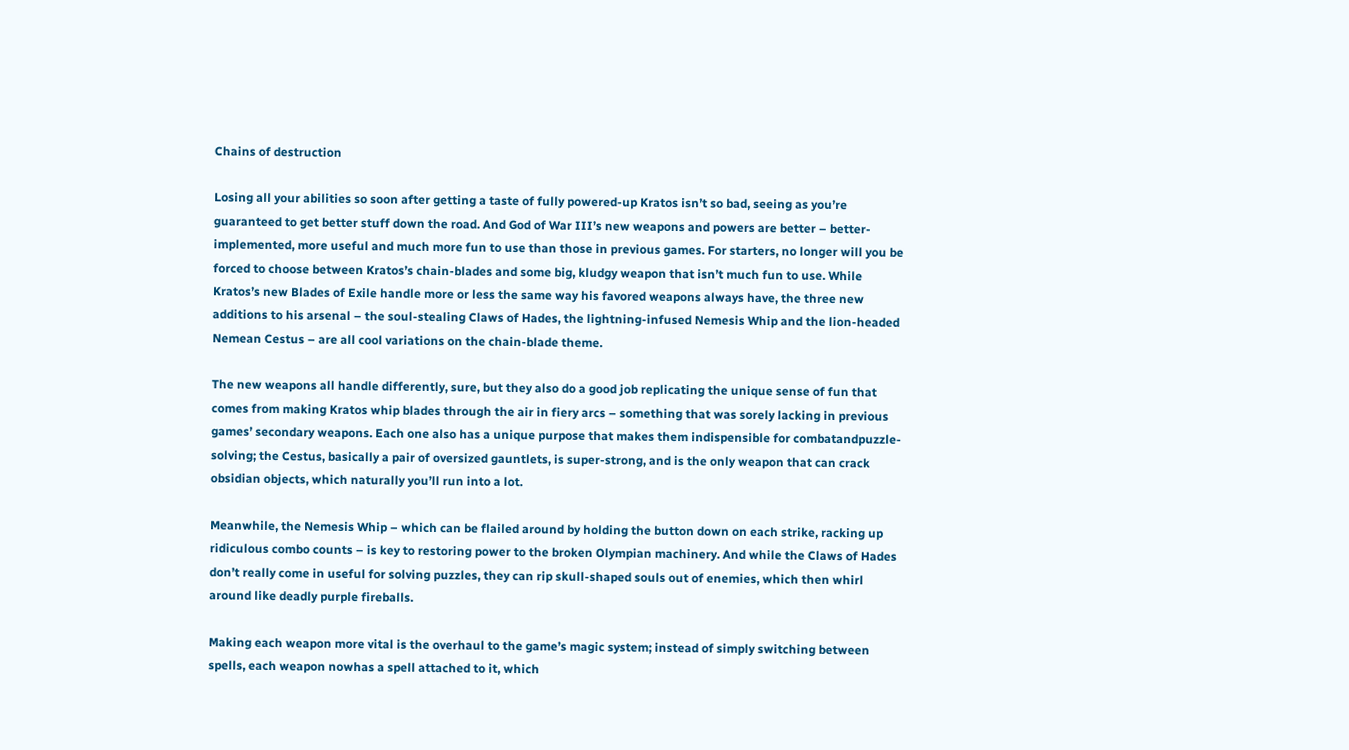Chains of destruction

Losing all your abilities so soon after getting a taste of fully powered-up Kratos isn’t so bad, seeing as you’re guaranteed to get better stuff down the road. And God of War III’s new weapons and powers are better – better-implemented, more useful and much more fun to use than those in previous games. For starters, no longer will you be forced to choose between Kratos’s chain-blades and some big, kludgy weapon that isn’t much fun to use. While Kratos’s new Blades of Exile handle more or less the same way his favored weapons always have, the three new additions to his arsenal – the soul-stealing Claws of Hades, the lightning-infused Nemesis Whip and the lion-headed Nemean Cestus – are all cool variations on the chain-blade theme.

The new weapons all handle differently, sure, but they also do a good job replicating the unique sense of fun that comes from making Kratos whip blades through the air in fiery arcs – something that was sorely lacking in previous games’ secondary weapons. Each one also has a unique purpose that makes them indispensible for combatandpuzzle-solving; the Cestus, basically a pair of oversized gauntlets, is super-strong, and is the only weapon that can crack obsidian objects, which naturally you’ll run into a lot.

Meanwhile, the Nemesis Whip – which can be flailed around by holding the button down on each strike, racking up ridiculous combo counts – is key to restoring power to the broken Olympian machinery. And while the Claws of Hades don’t really come in useful for solving puzzles, they can rip skull-shaped souls out of enemies, which then whirl around like deadly purple fireballs.

Making each weapon more vital is the overhaul to the game’s magic system; instead of simply switching between spells, each weapon nowhas a spell attached to it, which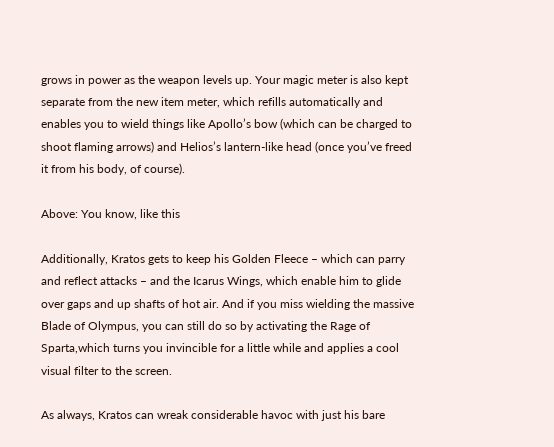grows in power as the weapon levels up. Your magic meter is also kept separate from the new item meter, which refills automatically and enables you to wield things like Apollo’s bow (which can be charged to shoot flaming arrows) and Helios’s lantern-like head (once you’ve freed it from his body, of course).

Above: You know, like this

Additionally, Kratos gets to keep his Golden Fleece – which can parry and reflect attacks – and the Icarus Wings, which enable him to glide over gaps and up shafts of hot air. And if you miss wielding the massive Blade of Olympus, you can still do so by activating the Rage of Sparta,which turns you invincible for a little while and applies a cool visual filter to the screen.

As always, Kratos can wreak considerable havoc with just his bare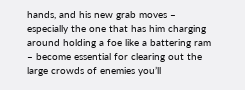hands, and his new grab moves – especially the one that has him charging around holding a foe like a battering ram – become essential for clearing out the large crowds of enemies you’ll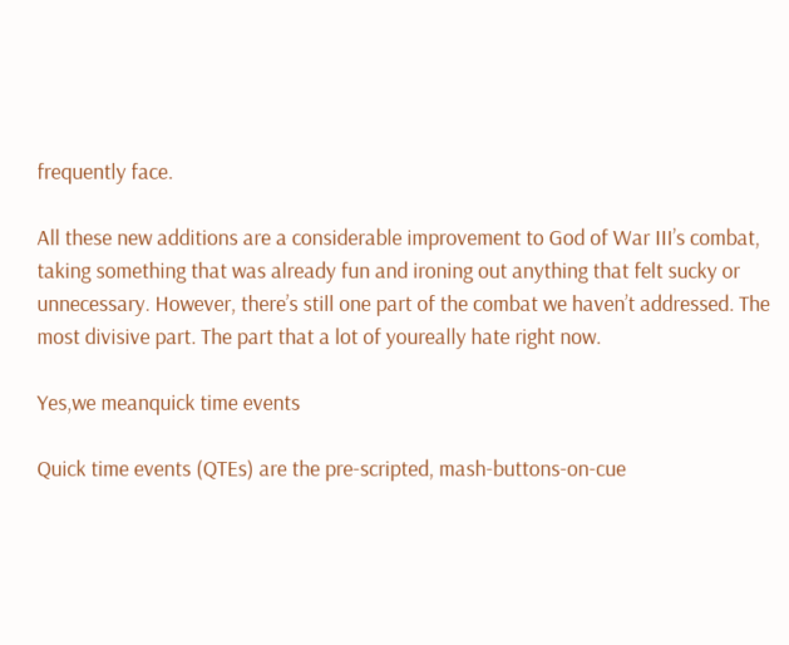frequently face.

All these new additions are a considerable improvement to God of War III’s combat, taking something that was already fun and ironing out anything that felt sucky or unnecessary. However, there’s still one part of the combat we haven’t addressed. The most divisive part. The part that a lot of youreally hate right now.

Yes,we meanquick time events

Quick time events (QTEs) are the pre-scripted, mash-buttons-on-cue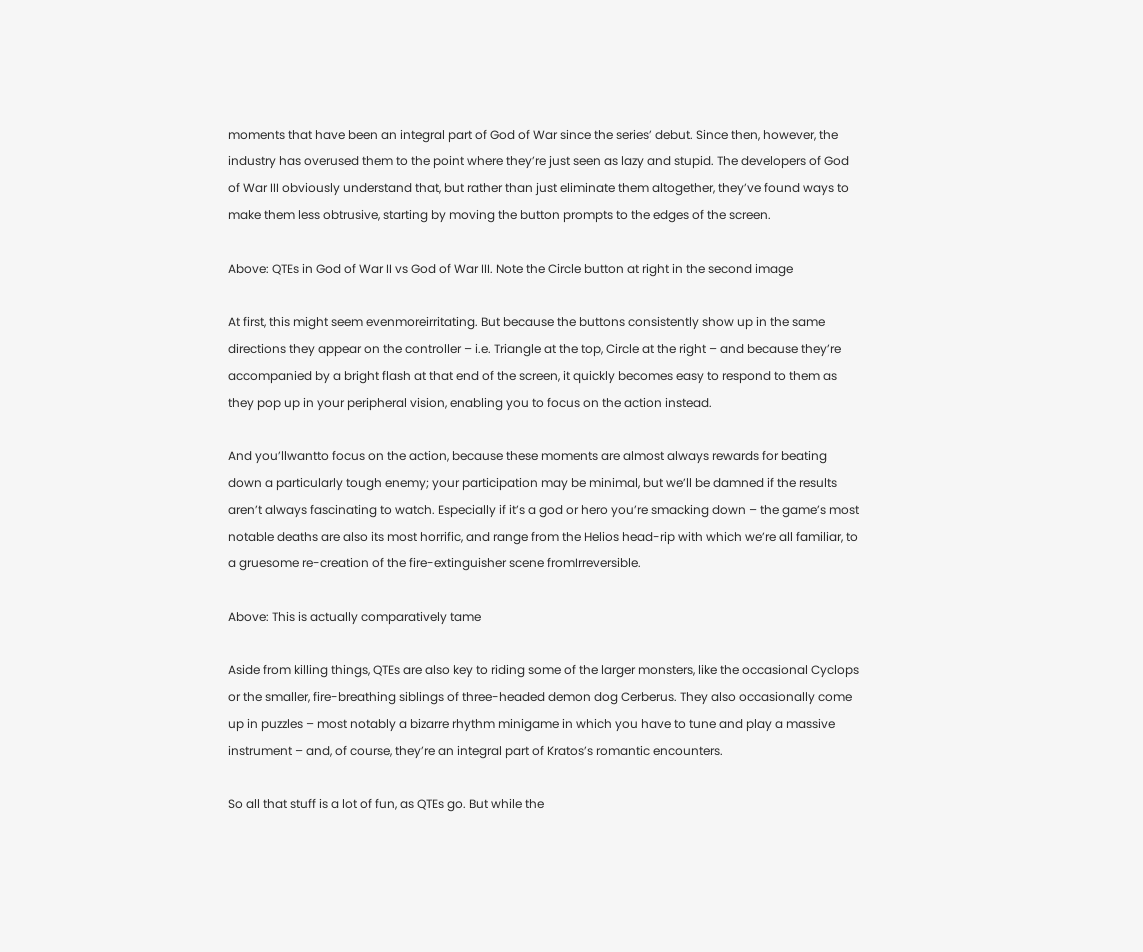moments that have been an integral part of God of War since the series’ debut. Since then, however, the industry has overused them to the point where they’re just seen as lazy and stupid. The developers of God of War III obviously understand that, but rather than just eliminate them altogether, they’ve found ways to make them less obtrusive, starting by moving the button prompts to the edges of the screen.

Above: QTEs in God of War II vs God of War III. Note the Circle button at right in the second image

At first, this might seem evenmoreirritating. But because the buttons consistently show up in the same directions they appear on the controller – i.e. Triangle at the top, Circle at the right – and because they’re accompanied by a bright flash at that end of the screen, it quickly becomes easy to respond to them as they pop up in your peripheral vision, enabling you to focus on the action instead.

And you’llwantto focus on the action, because these moments are almost always rewards for beating down a particularly tough enemy; your participation may be minimal, but we’ll be damned if the results aren’t always fascinating to watch. Especially if it’s a god or hero you’re smacking down – the game’s most notable deaths are also its most horrific, and range from the Helios head-rip with which we’re all familiar, to a gruesome re-creation of the fire-extinguisher scene fromIrreversible.

Above: This is actually comparatively tame

Aside from killing things, QTEs are also key to riding some of the larger monsters, like the occasional Cyclops or the smaller, fire-breathing siblings of three-headed demon dog Cerberus. They also occasionally come up in puzzles – most notably a bizarre rhythm minigame in which you have to tune and play a massive instrument – and, of course, they’re an integral part of Kratos’s romantic encounters.

So all that stuff is a lot of fun, as QTEs go. But while the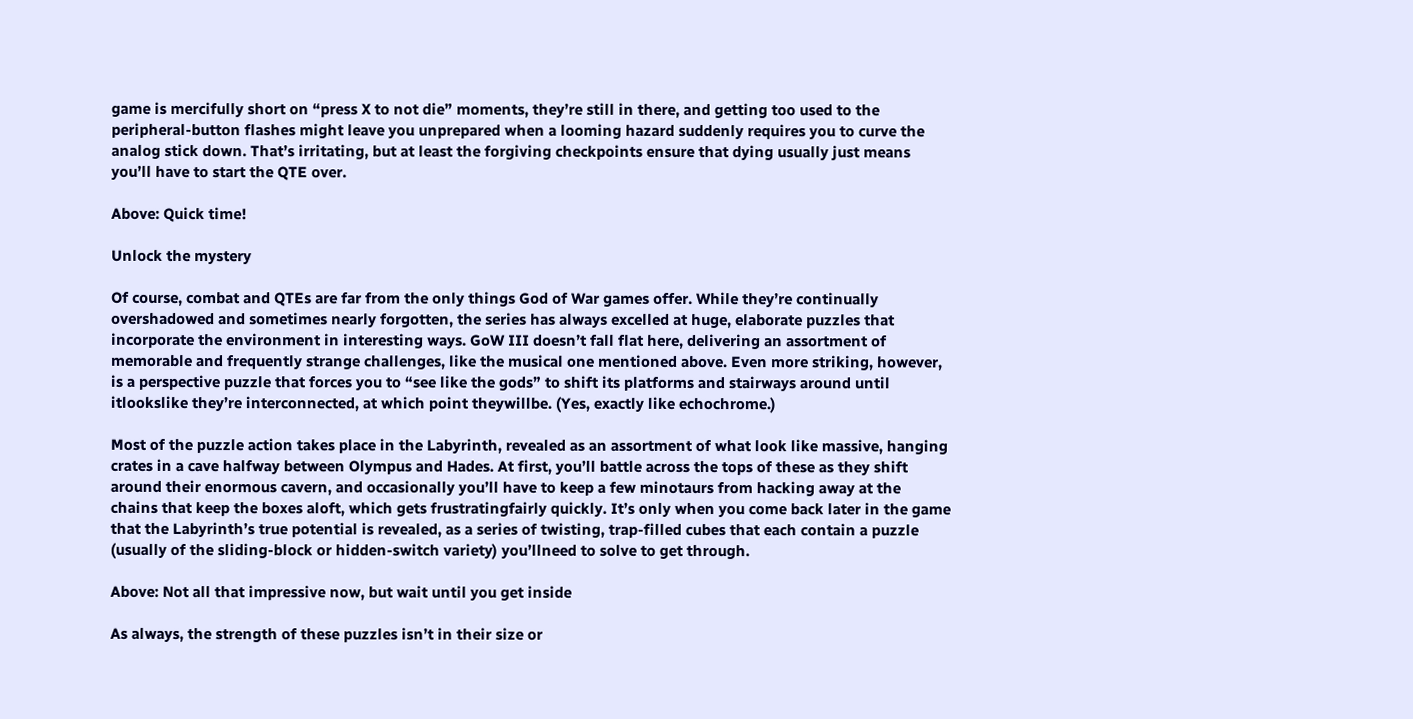game is mercifully short on “press X to not die” moments, they’re still in there, and getting too used to the peripheral-button flashes might leave you unprepared when a looming hazard suddenly requires you to curve the analog stick down. That’s irritating, but at least the forgiving checkpoints ensure that dying usually just means you’ll have to start the QTE over.

Above: Quick time!

Unlock the mystery

Of course, combat and QTEs are far from the only things God of War games offer. While they’re continually overshadowed and sometimes nearly forgotten, the series has always excelled at huge, elaborate puzzles that incorporate the environment in interesting ways. GoW III doesn’t fall flat here, delivering an assortment of memorable and frequently strange challenges, like the musical one mentioned above. Even more striking, however, is a perspective puzzle that forces you to “see like the gods” to shift its platforms and stairways around until itlookslike they’re interconnected, at which point theywillbe. (Yes, exactly like echochrome.)

Most of the puzzle action takes place in the Labyrinth, revealed as an assortment of what look like massive, hanging crates in a cave halfway between Olympus and Hades. At first, you’ll battle across the tops of these as they shift around their enormous cavern, and occasionally you’ll have to keep a few minotaurs from hacking away at the chains that keep the boxes aloft, which gets frustratingfairly quickly. It’s only when you come back later in the game that the Labyrinth’s true potential is revealed, as a series of twisting, trap-filled cubes that each contain a puzzle (usually of the sliding-block or hidden-switch variety) you’llneed to solve to get through.

Above: Not all that impressive now, but wait until you get inside

As always, the strength of these puzzles isn’t in their size or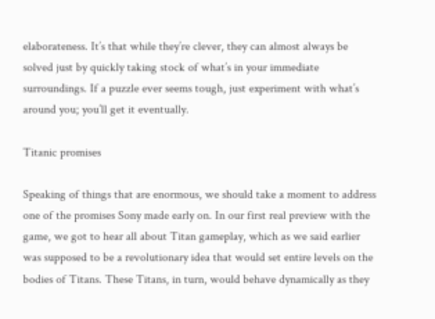elaborateness. It’s that while they’re clever, they can almost always be solved just by quickly taking stock of what’s in your immediate surroundings. If a puzzle ever seems tough, just experiment with what’s around you; you’ll get it eventually.

Titanic promises

Speaking of things that are enormous, we should take a moment to address one of the promises Sony made early on. In our first real preview with the game, we got to hear all about Titan gameplay, which as we said earlier was supposed to be a revolutionary idea that would set entire levels on the bodies of Titans. These Titans, in turn, would behave dynamically as they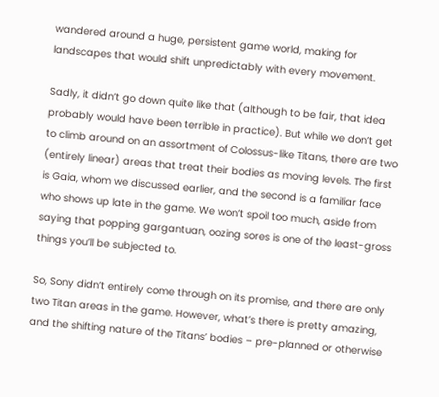wandered around a huge, persistent game world, making for landscapes that would shift unpredictably with every movement.

Sadly, it didn’t go down quite like that (although to be fair, that idea probably would have been terrible in practice). But while we don’t get to climb around on an assortment of Colossus-like Titans, there are two (entirely linear) areas that treat their bodies as moving levels. The first is Gaia, whom we discussed earlier, and the second is a familiar face who shows up late in the game. We won’t spoil too much, aside from saying that popping gargantuan, oozing sores is one of the least-gross things you’ll be subjected to.

So, Sony didn’t entirely come through on its promise, and there are only two Titan areas in the game. However, what’s there is pretty amazing, and the shifting nature of the Titans’ bodies – pre-planned or otherwise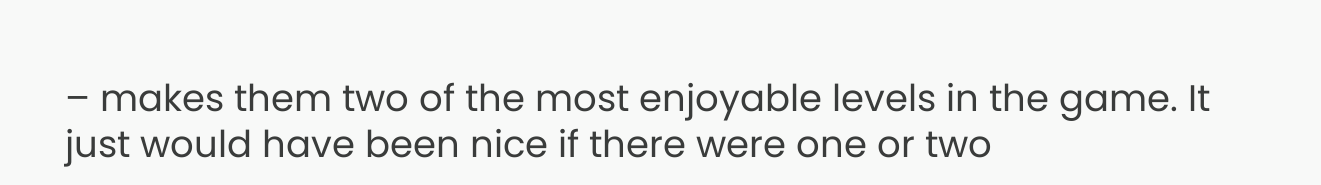– makes them two of the most enjoyable levels in the game. It just would have been nice if there were one or two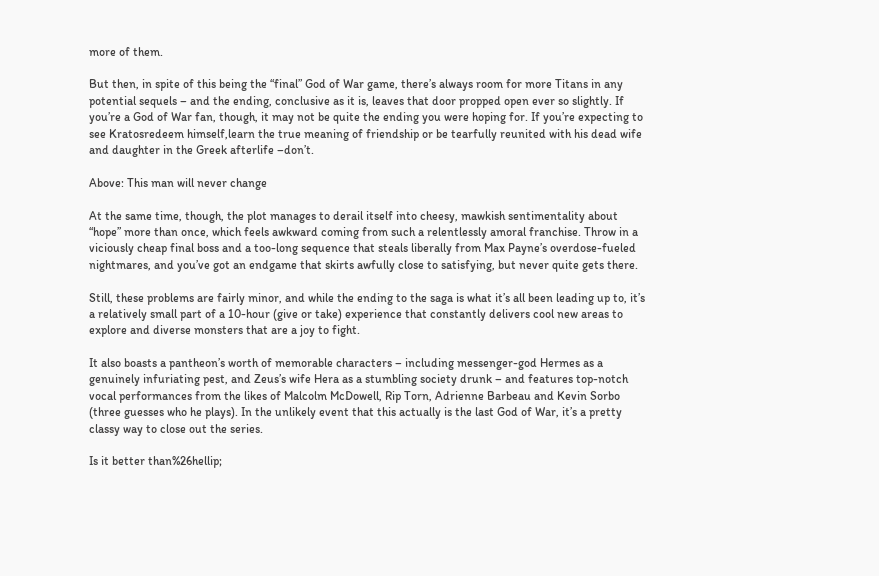more of them.

But then, in spite of this being the “final” God of War game, there’s always room for more Titans in any potential sequels – and the ending, conclusive as it is, leaves that door propped open ever so slightly. If you’re a God of War fan, though, it may not be quite the ending you were hoping for. If you’re expecting to see Kratosredeem himself,learn the true meaning of friendship or be tearfully reunited with his dead wife and daughter in the Greek afterlife –don’t.

Above: This man will never change

At the same time, though, the plot manages to derail itself into cheesy, mawkish sentimentality about “hope” more than once, which feels awkward coming from such a relentlessly amoral franchise. Throw in a viciously cheap final boss and a too-long sequence that steals liberally from Max Payne’s overdose-fueled nightmares, and you’ve got an endgame that skirts awfully close to satisfying, but never quite gets there.

Still, these problems are fairly minor, and while the ending to the saga is what it’s all been leading up to, it’s a relatively small part of a 10-hour (give or take) experience that constantly delivers cool new areas to explore and diverse monsters that are a joy to fight.

It also boasts a pantheon’s worth of memorable characters – including messenger-god Hermes as a genuinely infuriating pest, and Zeus’s wife Hera as a stumbling society drunk – and features top-notch vocal performances from the likes of Malcolm McDowell, Rip Torn, Adrienne Barbeau and Kevin Sorbo (three guesses who he plays). In the unlikely event that this actually is the last God of War, it’s a pretty classy way to close out the series.

Is it better than%26hellip;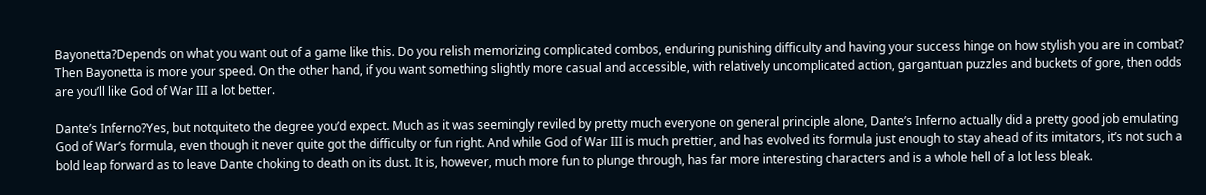Bayonetta?Depends on what you want out of a game like this. Do you relish memorizing complicated combos, enduring punishing difficulty and having your success hinge on how stylish you are in combat? Then Bayonetta is more your speed. On the other hand, if you want something slightly more casual and accessible, with relatively uncomplicated action, gargantuan puzzles and buckets of gore, then odds are you’ll like God of War III a lot better.

Dante’s Inferno?Yes, but notquiteto the degree you’d expect. Much as it was seemingly reviled by pretty much everyone on general principle alone, Dante’s Inferno actually did a pretty good job emulating God of War’s formula, even though it never quite got the difficulty or fun right. And while God of War III is much prettier, and has evolved its formula just enough to stay ahead of its imitators, it’s not such a bold leap forward as to leave Dante choking to death on its dust. It is, however, much more fun to plunge through, has far more interesting characters and is a whole hell of a lot less bleak.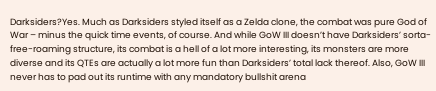Darksiders?Yes. Much as Darksiders styled itself as a Zelda clone, the combat was pure God of War – minus the quick time events, of course. And while GoW III doesn’t have Darksiders’ sorta-free-roaming structure, its combat is a hell of a lot more interesting, its monsters are more diverse and its QTEs are actually a lot more fun than Darksiders’ total lack thereof. Also, GoW III never has to pad out its runtime with any mandatory bullshit arena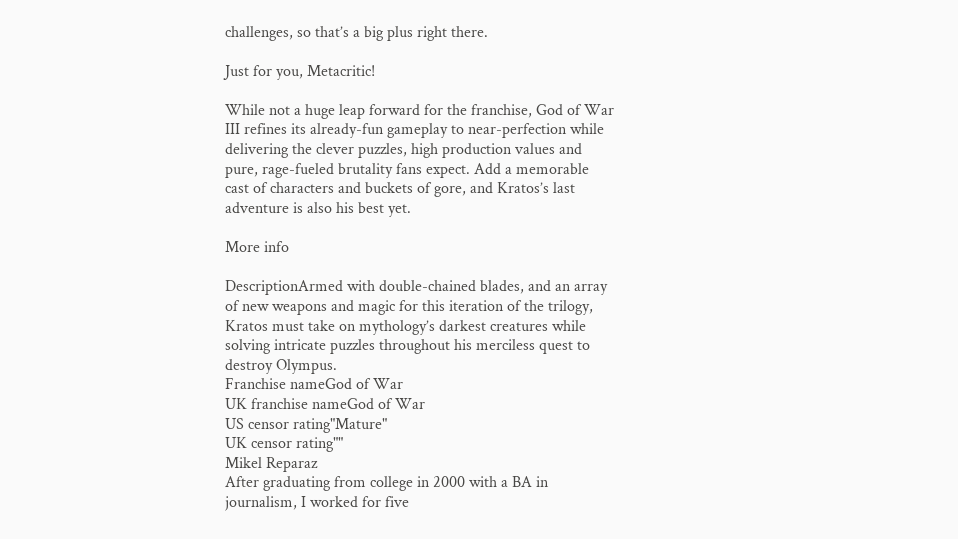challenges, so that’s a big plus right there.

Just for you, Metacritic!

While not a huge leap forward for the franchise, God of War III refines its already-fun gameplay to near-perfection while delivering the clever puzzles, high production values and pure, rage-fueled brutality fans expect. Add a memorable cast of characters and buckets of gore, and Kratos’s last adventure is also his best yet.

More info

DescriptionArmed with double-chained blades, and an array of new weapons and magic for this iteration of the trilogy, Kratos must take on mythology’s darkest creatures while solving intricate puzzles throughout his merciless quest to destroy Olympus.
Franchise nameGod of War
UK franchise nameGod of War
US censor rating"Mature"
UK censor rating""
Mikel Reparaz
After graduating from college in 2000 with a BA in journalism, I worked for five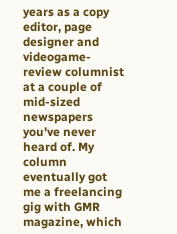years as a copy editor, page designer and videogame-review columnist at a couple of mid-sized newspapers you've never heard of. My column eventually got me a freelancing gig with GMR magazine, which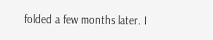folded a few months later. I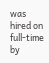was hired on full-time by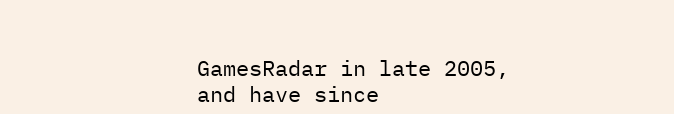GamesRadar in late 2005, and have since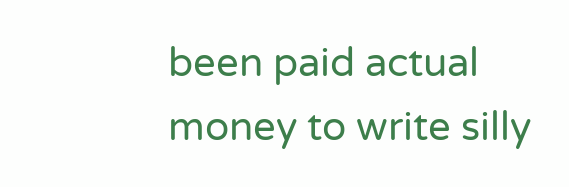been paid actual money to write silly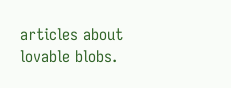articles about lovable blobs.